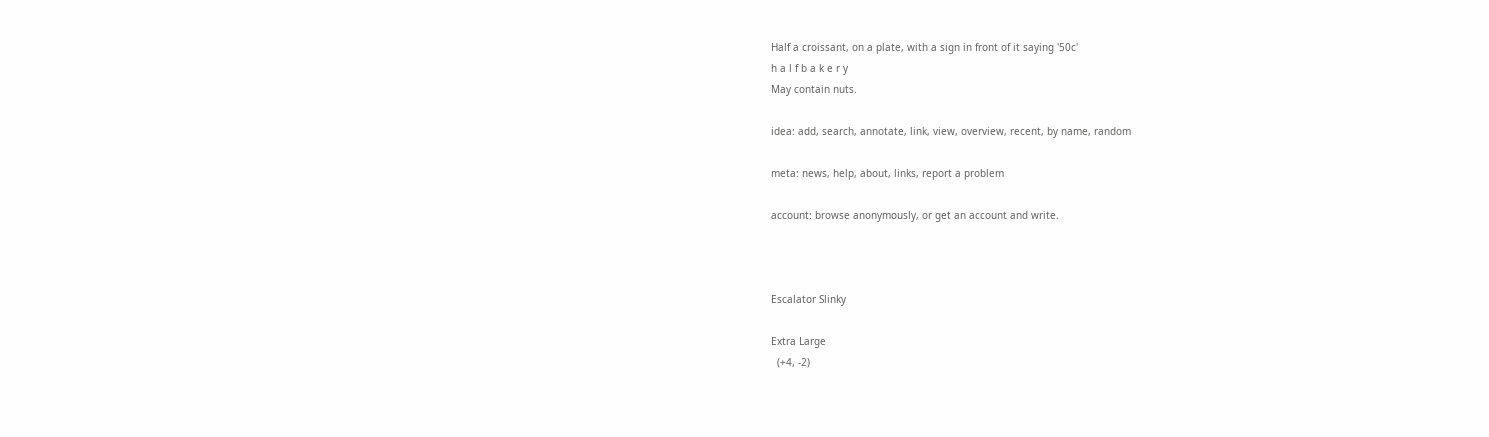Half a croissant, on a plate, with a sign in front of it saying '50c'
h a l f b a k e r y
May contain nuts.

idea: add, search, annotate, link, view, overview, recent, by name, random

meta: news, help, about, links, report a problem

account: browse anonymously, or get an account and write.



Escalator Slinky

Extra Large
  (+4, -2)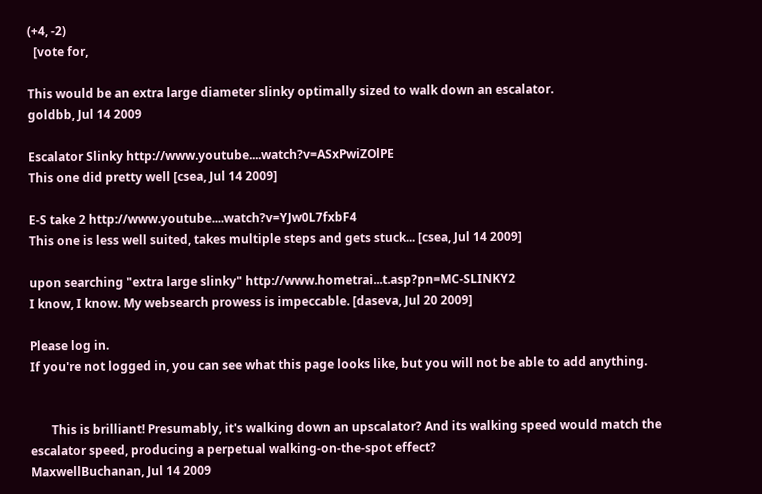(+4, -2)
  [vote for,

This would be an extra large diameter slinky optimally sized to walk down an escalator.
goldbb, Jul 14 2009

Escalator Slinky http://www.youtube....watch?v=ASxPwiZOlPE
This one did pretty well [csea, Jul 14 2009]

E-S take 2 http://www.youtube....watch?v=YJw0L7fxbF4
This one is less well suited, takes multiple steps and gets stuck... [csea, Jul 14 2009]

upon searching "extra large slinky" http://www.hometrai...t.asp?pn=MC-SLINKY2
I know, I know. My websearch prowess is impeccable. [daseva, Jul 20 2009]

Please log in.
If you're not logged in, you can see what this page looks like, but you will not be able to add anything.


       This is brilliant! Presumably, it's walking down an upscalator? And its walking speed would match the escalator speed, producing a perpetual walking-on-the-spot effect?
MaxwellBuchanan, Jul 14 2009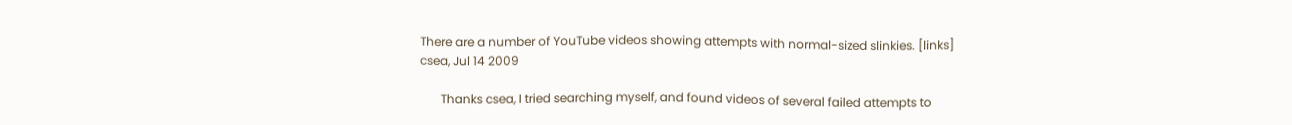There are a number of YouTube videos showing attempts with normal-sized slinkies. [links]
csea, Jul 14 2009

       Thanks csea, I tried searching myself, and found videos of several failed attempts to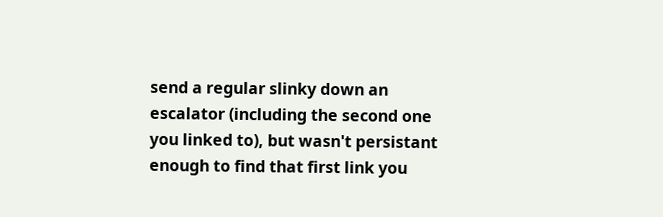send a regular slinky down an escalator (including the second one you linked to), but wasn't persistant enough to find that first link you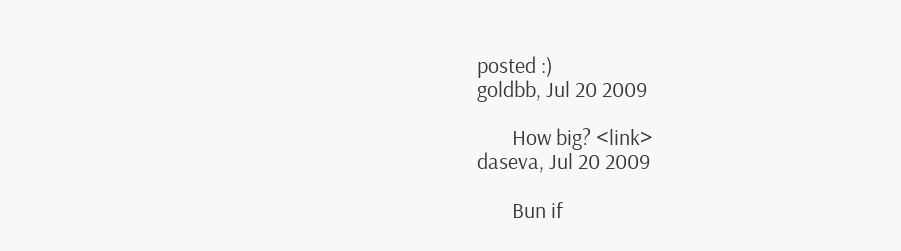posted :)
goldbb, Jul 20 2009

       How big? <link>
daseva, Jul 20 2009

       Bun if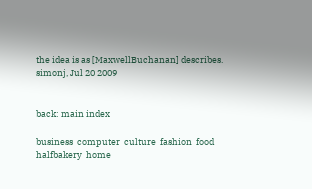the idea is as [MaxwellBuchanan] describes.
simonj, Jul 20 2009


back: main index

business  computer  culture  fashion  food  halfbakery  home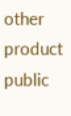other  product  public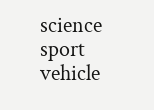science  sport  vehicle